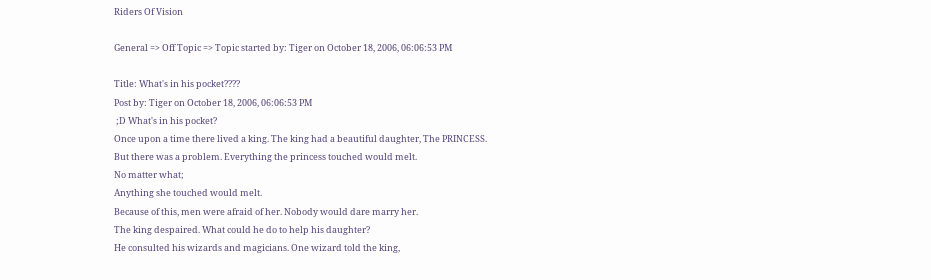Riders Of Vision

General => Off Topic => Topic started by: Tiger on October 18, 2006, 06:06:53 PM

Title: What's in his pocket????
Post by: Tiger on October 18, 2006, 06:06:53 PM
 ;D What's in his pocket?
Once upon a time there lived a king. The king had a beautiful daughter, The PRINCESS.
But there was a problem. Everything the princess touched would melt.
No matter what;
Anything she touched would melt.
Because of this, men were afraid of her. Nobody would dare marry her.
The king despaired. What could he do to help his daughter?
He consulted his wizards and magicians. One wizard told the king,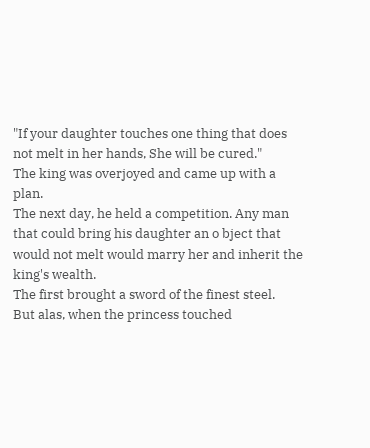"If your daughter touches one thing that does not melt in her hands, She will be cured."
The king was overjoyed and came up with a plan.
The next day, he held a competition. Any man that could bring his daughter an o bject that would not melt would marry her and inherit the king's wealth.
The first brought a sword of the finest steel.
But alas, when the princess touched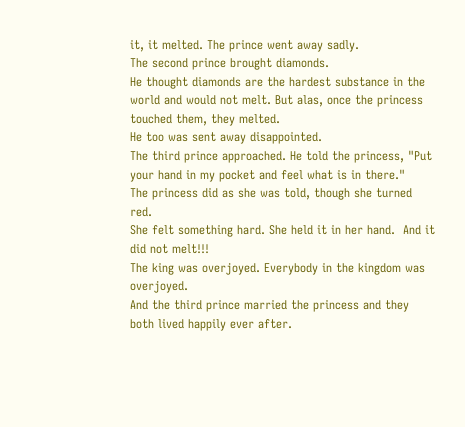it, it melted. The prince went away sadly.
The second prince brought diamonds.
He thought diamonds are the hardest substance in the world and would not melt. But alas, once the princess touched them, they melted.
He too was sent away disappointed.
The third prince approached. He told the princess, "Put your hand in my pocket and feel what is in there."
The princess did as she was told, though she turned red.
She felt something hard. She held it in her hand.  And it did not melt!!!
The king was overjoyed. Everybody in the kingdom was overjoyed.
And the third prince married the princess and they both lived happily ever after.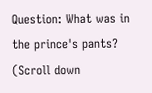Question: What was in the prince's pants?
(Scroll down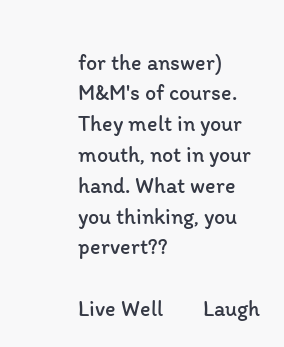for the answer)
M&M's of course. They melt in your mouth, not in your hand. What were you thinking, you pervert??

Live Well        Laugh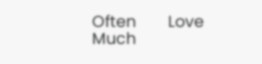Often        Love Much